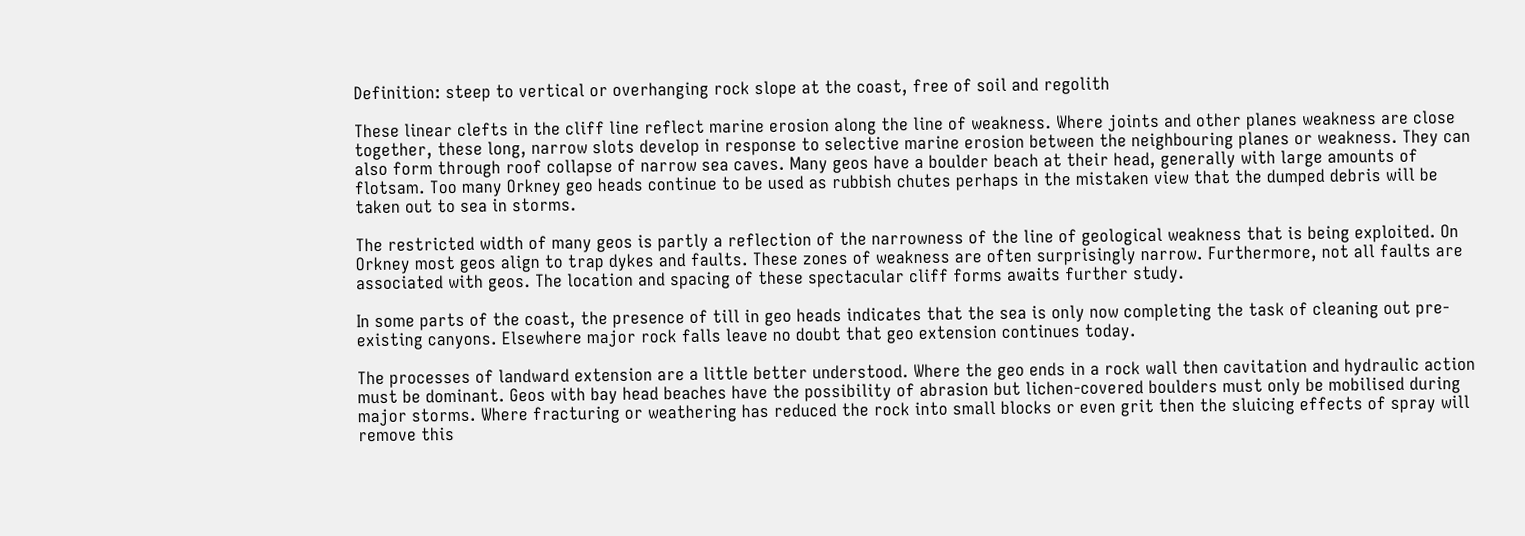Definition: steep to vertical or overhanging rock slope at the coast, free of soil and regolith

These linear clefts in the cliff line reflect marine erosion along the line of weakness. Where joints and other planes weakness are close together, these long, narrow slots develop in response to selective marine erosion between the neighbouring planes or weakness. They can also form through roof collapse of narrow sea caves. Many geos have a boulder beach at their head, generally with large amounts of flotsam. Too many Orkney geo heads continue to be used as rubbish chutes perhaps in the mistaken view that the dumped debris will be taken out to sea in storms.

The restricted width of many geos is partly a reflection of the narrowness of the line of geological weakness that is being exploited. On Orkney most geos align to trap dykes and faults. These zones of weakness are often surprisingly narrow. Furthermore, not all faults are associated with geos. The location and spacing of these spectacular cliff forms awaits further study.

In some parts of the coast, the presence of till in geo heads indicates that the sea is only now completing the task of cleaning out pre-existing canyons. Elsewhere major rock falls leave no doubt that geo extension continues today.

The processes of landward extension are a little better understood. Where the geo ends in a rock wall then cavitation and hydraulic action must be dominant. Geos with bay head beaches have the possibility of abrasion but lichen-covered boulders must only be mobilised during major storms. Where fracturing or weathering has reduced the rock into small blocks or even grit then the sluicing effects of spray will remove this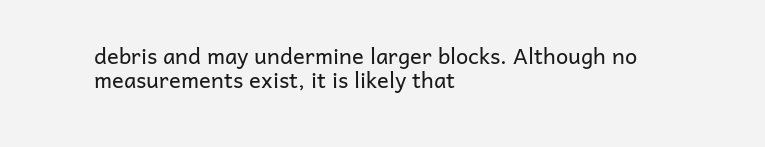debris and may undermine larger blocks. Although no measurements exist, it is likely that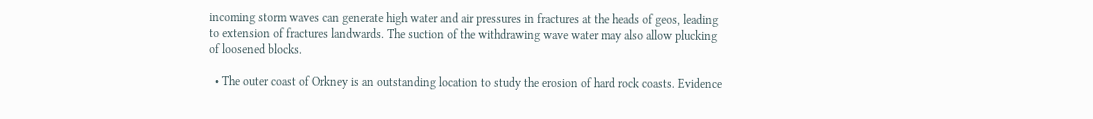incoming storm waves can generate high water and air pressures in fractures at the heads of geos, leading to extension of fractures landwards. The suction of the withdrawing wave water may also allow plucking of loosened blocks.

  • The outer coast of Orkney is an outstanding location to study the erosion of hard rock coasts. Evidence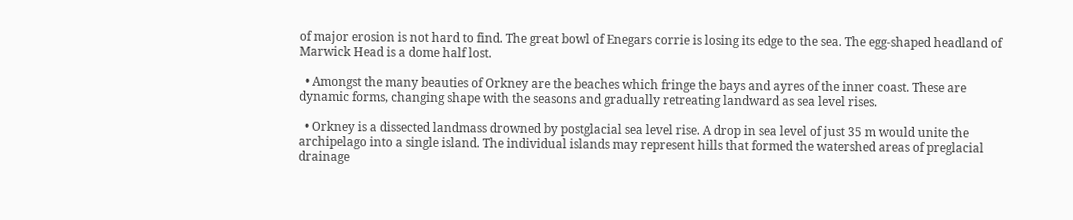of major erosion is not hard to find. The great bowl of Enegars corrie is losing its edge to the sea. The egg-shaped headland of Marwick Head is a dome half lost.

  • Amongst the many beauties of Orkney are the beaches which fringe the bays and ayres of the inner coast. These are dynamic forms, changing shape with the seasons and gradually retreating landward as sea level rises.

  • Orkney is a dissected landmass drowned by postglacial sea level rise. A drop in sea level of just 35 m would unite the archipelago into a single island. The individual islands may represent hills that formed the watershed areas of preglacial drainage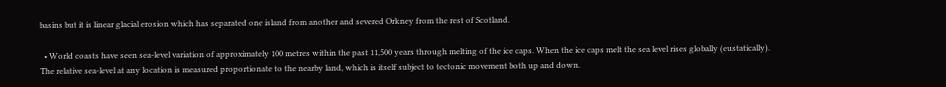basins but it is linear glacial erosion which has separated one island from another and severed Orkney from the rest of Scotland.

  • World coasts have seen sea-level variation of approximately 100 metres within the past 11,500 years through melting of the ice caps. When the ice caps melt the sea level rises globally (eustatically). The relative sea-level at any location is measured proportionate to the nearby land, which is itself subject to tectonic movement both up and down.